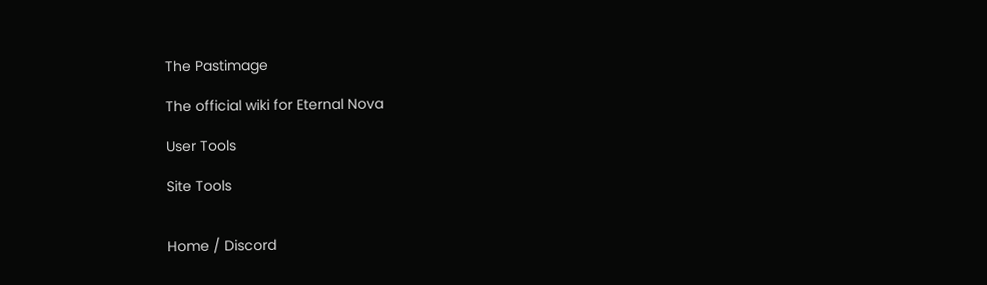The Pastimage

The official wiki for Eternal Nova

User Tools

Site Tools


Home / Discord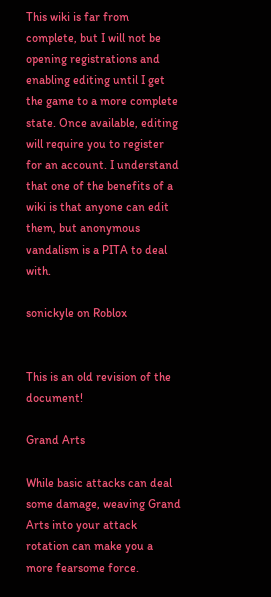This wiki is far from complete, but I will not be opening registrations and enabling editing until I get the game to a more complete state. Once available, editing will require you to register for an account. I understand that one of the benefits of a wiki is that anyone can edit them, but anonymous vandalism is a PITA to deal with.

sonickyle on Roblox


This is an old revision of the document!

Grand Arts

While basic attacks can deal some damage, weaving Grand Arts into your attack rotation can make you a more fearsome force.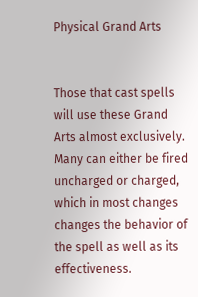Physical Grand Arts


Those that cast spells will use these Grand Arts almost exclusively. Many can either be fired uncharged or charged, which in most changes changes the behavior of the spell as well as its effectiveness.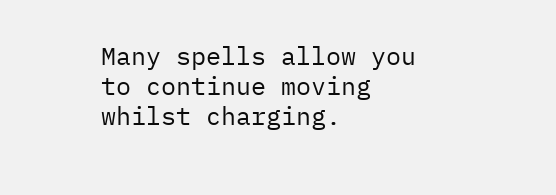Many spells allow you to continue moving whilst charging.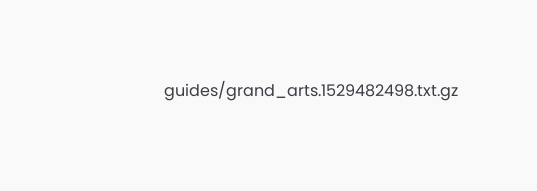guides/grand_arts.1529482498.txt.gz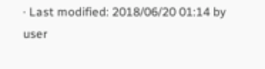· Last modified: 2018/06/20 01:14 by user